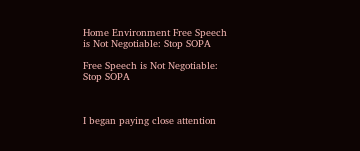Home Environment Free Speech is Not Negotiable: Stop SOPA

Free Speech is Not Negotiable: Stop SOPA



I began paying close attention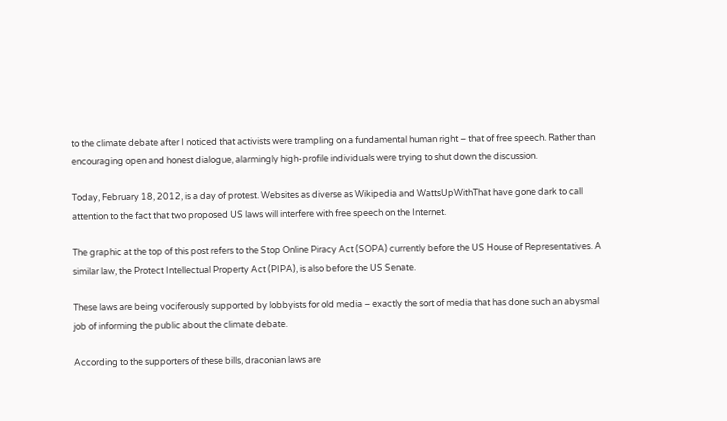to the climate debate after I noticed that activists were trampling on a fundamental human right – that of free speech. Rather than encouraging open and honest dialogue, alarmingly high-profile individuals were trying to shut down the discussion.

Today, February 18, 2012, is a day of protest. Websites as diverse as Wikipedia and WattsUpWithThat have gone dark to call attention to the fact that two proposed US laws will interfere with free speech on the Internet.

The graphic at the top of this post refers to the Stop Online Piracy Act (SOPA) currently before the US House of Representatives. A similar law, the Protect Intellectual Property Act (PIPA), is also before the US Senate.

These laws are being vociferously supported by lobbyists for old media – exactly the sort of media that has done such an abysmal job of informing the public about the climate debate.

According to the supporters of these bills, draconian laws are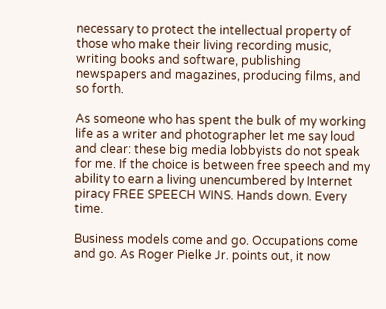necessary to protect the intellectual property of those who make their living recording music, writing books and software, publishing newspapers and magazines, producing films, and so forth.

As someone who has spent the bulk of my working life as a writer and photographer let me say loud and clear: these big media lobbyists do not speak for me. If the choice is between free speech and my ability to earn a living unencumbered by Internet piracy FREE SPEECH WINS. Hands down. Every time.

Business models come and go. Occupations come and go. As Roger Pielke Jr. points out, it now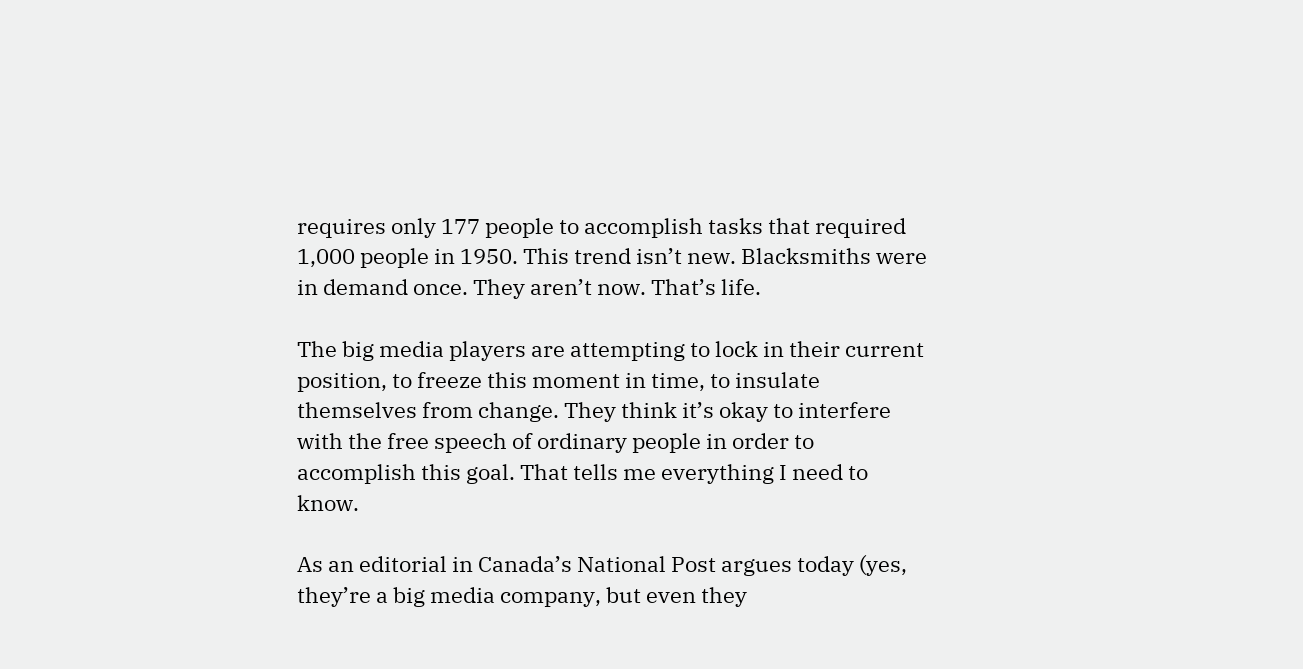requires only 177 people to accomplish tasks that required 1,000 people in 1950. This trend isn’t new. Blacksmiths were in demand once. They aren’t now. That’s life.

The big media players are attempting to lock in their current position, to freeze this moment in time, to insulate themselves from change. They think it’s okay to interfere with the free speech of ordinary people in order to accomplish this goal. That tells me everything I need to know.

As an editorial in Canada’s National Post argues today (yes, they’re a big media company, but even they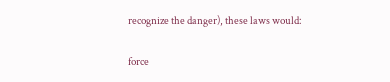recognize the danger), these laws would:

force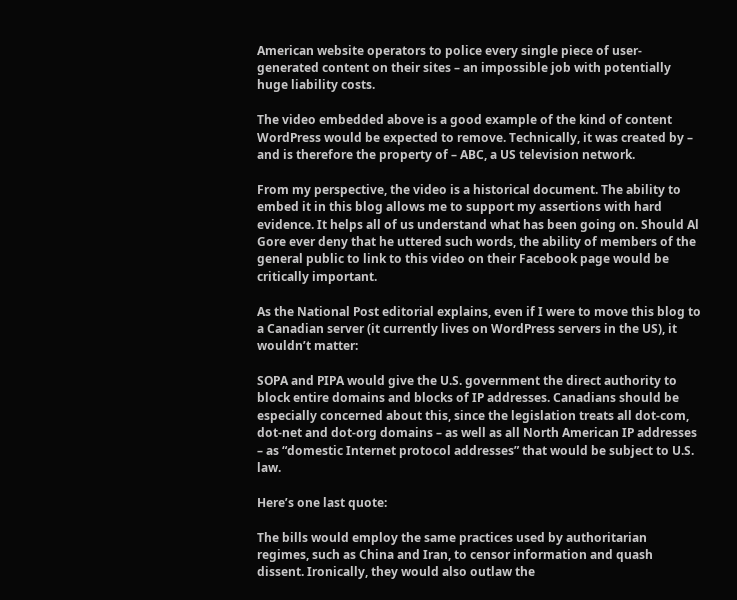American website operators to police every single piece of user-generated content on their sites – an impossible job with potentially huge liability costs.

The video embedded above is a good example of the kind of content WordPress would be expected to remove. Technically, it was created by – and is therefore the property of – ABC, a US television network.

From my perspective, the video is a historical document. The ability to embed it in this blog allows me to support my assertions with hard evidence. It helps all of us understand what has been going on. Should Al Gore ever deny that he uttered such words, the ability of members of the general public to link to this video on their Facebook page would be critically important.

As the National Post editorial explains, even if I were to move this blog to a Canadian server (it currently lives on WordPress servers in the US), it wouldn’t matter:

SOPA and PIPA would give the U.S. government the direct authority to block entire domains and blocks of IP addresses. Canadians should be especially concerned about this, since the legislation treats all dot-com, dot-net and dot-org domains – as well as all North American IP addresses – as “domestic Internet protocol addresses” that would be subject to U.S. law.

Here’s one last quote:

The bills would employ the same practices used by authoritarian regimes, such as China and Iran, to censor information and quash dissent. Ironically, they would also outlaw the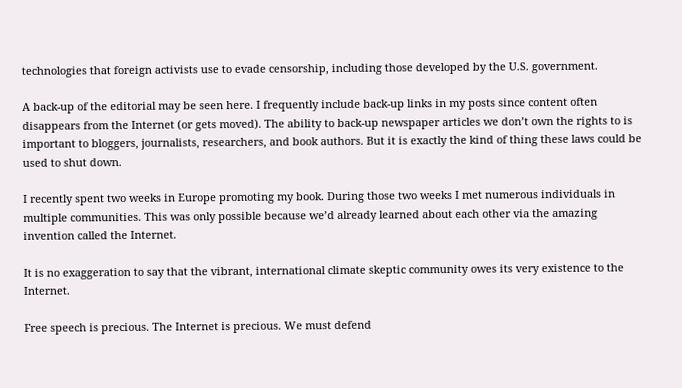technologies that foreign activists use to evade censorship, including those developed by the U.S. government.

A back-up of the editorial may be seen here. I frequently include back-up links in my posts since content often disappears from the Internet (or gets moved). The ability to back-up newspaper articles we don’t own the rights to is important to bloggers, journalists, researchers, and book authors. But it is exactly the kind of thing these laws could be used to shut down.

I recently spent two weeks in Europe promoting my book. During those two weeks I met numerous individuals in multiple communities. This was only possible because we’d already learned about each other via the amazing invention called the Internet.

It is no exaggeration to say that the vibrant, international climate skeptic community owes its very existence to the Internet.

Free speech is precious. The Internet is precious. We must defend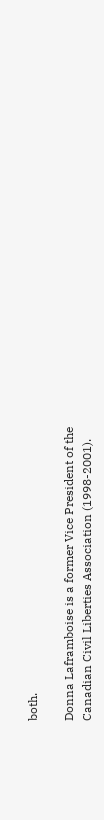both.

Donna Laframboise is a former Vice President of the Canadian Civil Liberties Association (1998-2001).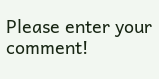Please enter your comment!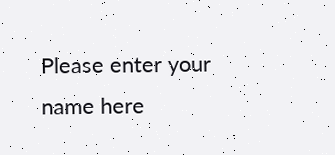Please enter your name here